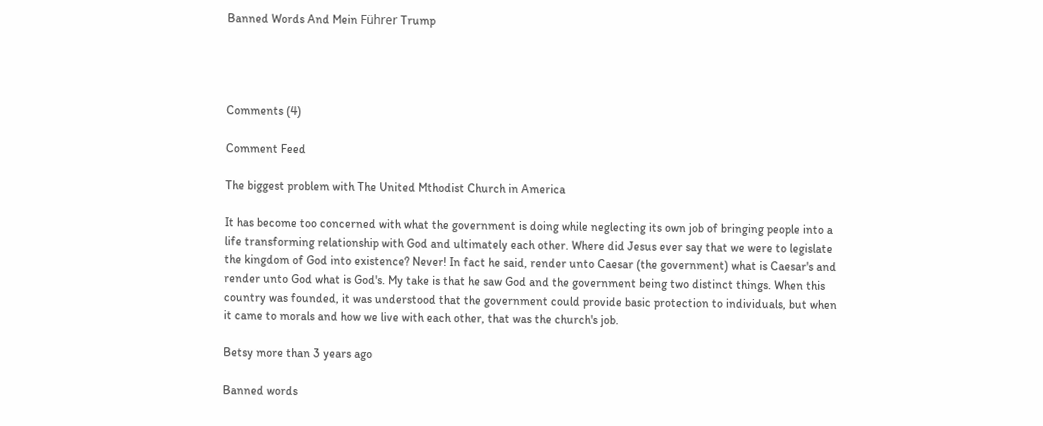Banned Words And Mein Führer Trump




Comments (4)

Comment Feed

The biggest problem with The United Mthodist Church in America

It has become too concerned with what the government is doing while neglecting its own job of bringing people into a life transforming relationship with God and ultimately each other. Where did Jesus ever say that we were to legislate the kingdom of God into existence? Never! In fact he said, render unto Caesar (the government) what is Caesar's and render unto God what is God's. My take is that he saw God and the government being two distinct things. When this country was founded, it was understood that the government could provide basic protection to individuals, but when it came to morals and how we live with each other, that was the church's job.

Betsy more than 3 years ago

Banned words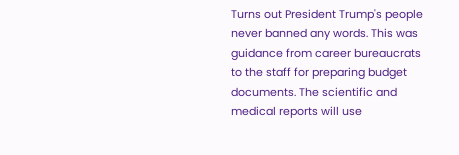Turns out President Trump's people never banned any words. This was guidance from career bureaucrats to the staff for preparing budget documents. The scientific and medical reports will use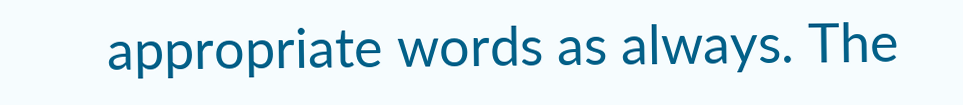appropriate words as always. The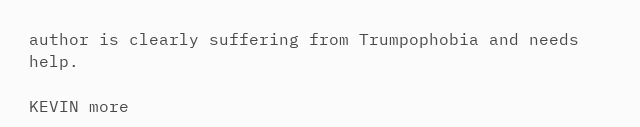author is clearly suffering from Trumpophobia and needs help.

KEVIN more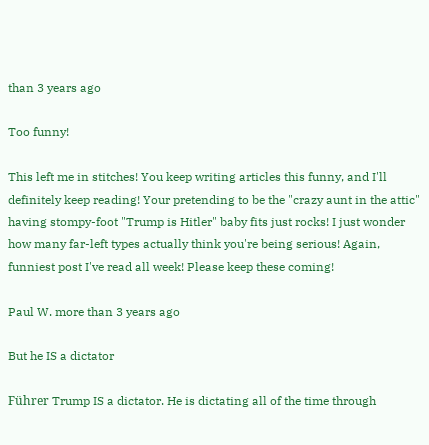than 3 years ago

Too funny!

This left me in stitches! You keep writing articles this funny, and I'll definitely keep reading! Your pretending to be the "crazy aunt in the attic" having stompy-foot "Trump is Hitler" baby fits just rocks! I just wonder how many far-left types actually think you're being serious! Again, funniest post I've read all week! Please keep these coming!

Paul W. more than 3 years ago

But he IS a dictator

Führer Trump IS a dictator. He is dictating all of the time through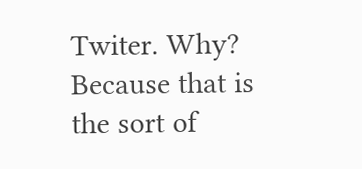Twiter. Why? Because that is the sort of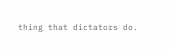thing that dictators do.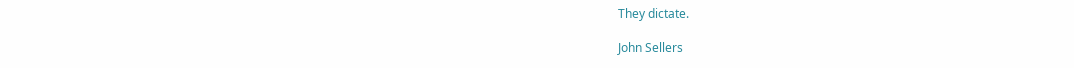They dictate.

John Sellers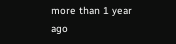more than 1 year ago